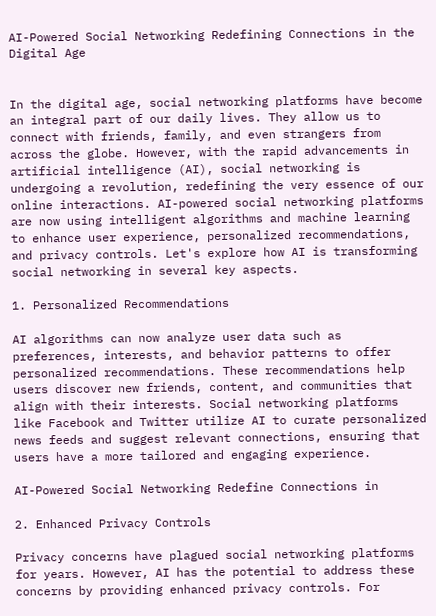AI-Powered Social Networking Redefining Connections in the Digital Age


In the digital age, social networking platforms have become an integral part of our daily lives. They allow us to connect with friends, family, and even strangers from across the globe. However, with the rapid advancements in artificial intelligence (AI), social networking is undergoing a revolution, redefining the very essence of our online interactions. AI-powered social networking platforms are now using intelligent algorithms and machine learning to enhance user experience, personalized recommendations, and privacy controls. Let's explore how AI is transforming social networking in several key aspects.

1. Personalized Recommendations

AI algorithms can now analyze user data such as preferences, interests, and behavior patterns to offer personalized recommendations. These recommendations help users discover new friends, content, and communities that align with their interests. Social networking platforms like Facebook and Twitter utilize AI to curate personalized news feeds and suggest relevant connections, ensuring that users have a more tailored and engaging experience.

AI-Powered Social Networking Redefine Connections in

2. Enhanced Privacy Controls

Privacy concerns have plagued social networking platforms for years. However, AI has the potential to address these concerns by providing enhanced privacy controls. For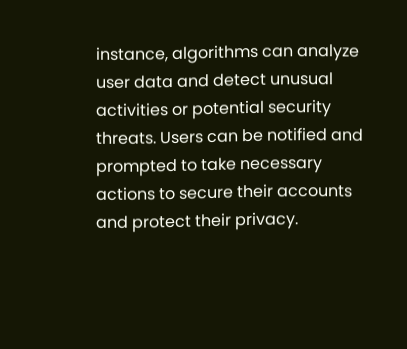instance, algorithms can analyze user data and detect unusual activities or potential security threats. Users can be notified and prompted to take necessary actions to secure their accounts and protect their privacy.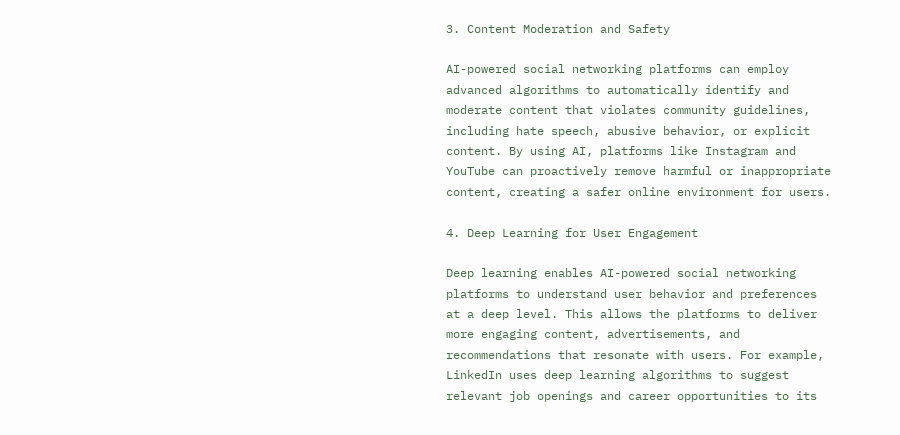3. Content Moderation and Safety

AI-powered social networking platforms can employ advanced algorithms to automatically identify and moderate content that violates community guidelines, including hate speech, abusive behavior, or explicit content. By using AI, platforms like Instagram and YouTube can proactively remove harmful or inappropriate content, creating a safer online environment for users.

4. Deep Learning for User Engagement

Deep learning enables AI-powered social networking platforms to understand user behavior and preferences at a deep level. This allows the platforms to deliver more engaging content, advertisements, and recommendations that resonate with users. For example, LinkedIn uses deep learning algorithms to suggest relevant job openings and career opportunities to its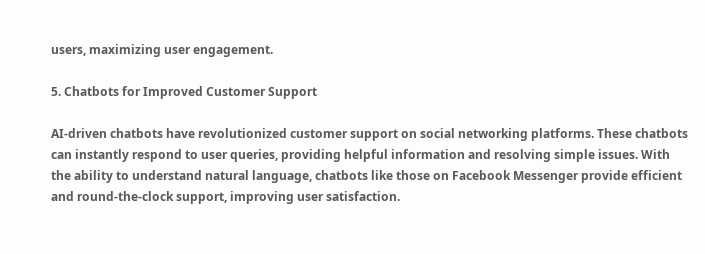users, maximizing user engagement.

5. Chatbots for Improved Customer Support

AI-driven chatbots have revolutionized customer support on social networking platforms. These chatbots can instantly respond to user queries, providing helpful information and resolving simple issues. With the ability to understand natural language, chatbots like those on Facebook Messenger provide efficient and round-the-clock support, improving user satisfaction.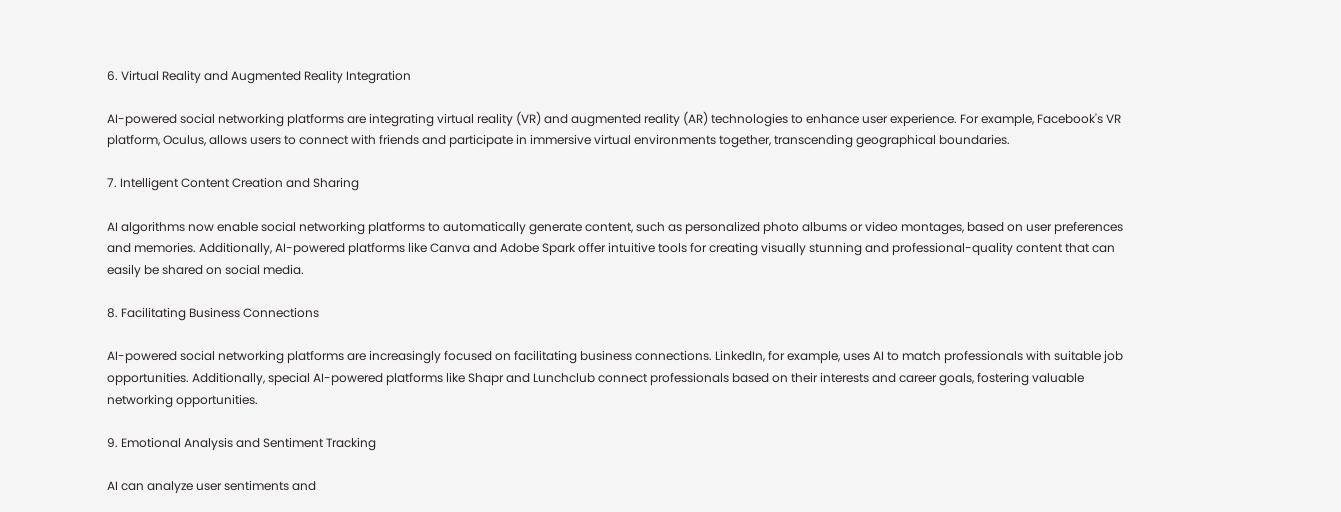6. Virtual Reality and Augmented Reality Integration

AI-powered social networking platforms are integrating virtual reality (VR) and augmented reality (AR) technologies to enhance user experience. For example, Facebook's VR platform, Oculus, allows users to connect with friends and participate in immersive virtual environments together, transcending geographical boundaries.

7. Intelligent Content Creation and Sharing

AI algorithms now enable social networking platforms to automatically generate content, such as personalized photo albums or video montages, based on user preferences and memories. Additionally, AI-powered platforms like Canva and Adobe Spark offer intuitive tools for creating visually stunning and professional-quality content that can easily be shared on social media.

8. Facilitating Business Connections

AI-powered social networking platforms are increasingly focused on facilitating business connections. LinkedIn, for example, uses AI to match professionals with suitable job opportunities. Additionally, special AI-powered platforms like Shapr and Lunchclub connect professionals based on their interests and career goals, fostering valuable networking opportunities.

9. Emotional Analysis and Sentiment Tracking

AI can analyze user sentiments and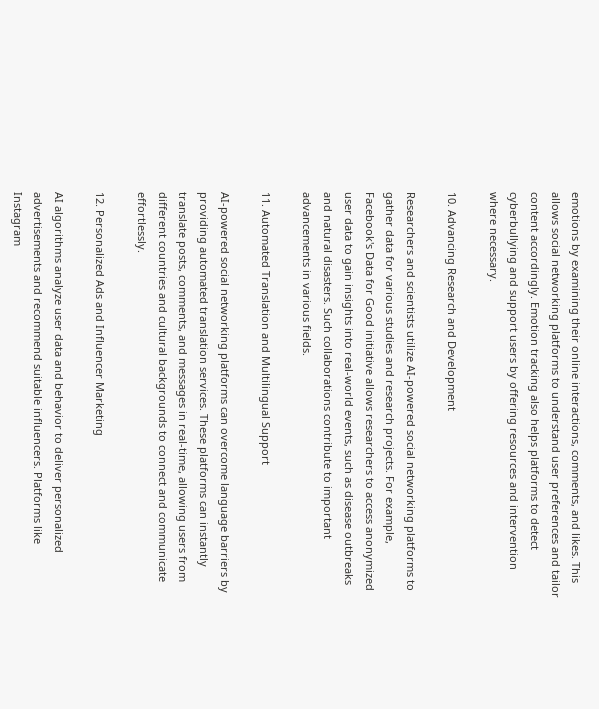emotions by examining their online interactions, comments, and likes. This allows social networking platforms to understand user preferences and tailor content accordingly. Emotion tracking also helps platforms to detect cyberbullying and support users by offering resources and intervention where necessary.

10. Advancing Research and Development

Researchers and scientists utilize AI-powered social networking platforms to gather data for various studies and research projects. For example, Facebook's Data for Good initiative allows researchers to access anonymized user data to gain insights into real-world events, such as disease outbreaks and natural disasters. Such collaborations contribute to important advancements in various fields.

11. Automated Translation and Multilingual Support

AI-powered social networking platforms can overcome language barriers by providing automated translation services. These platforms can instantly translate posts, comments, and messages in real-time, allowing users from different countries and cultural backgrounds to connect and communicate effortlessly.

12. Personalized Ads and Influencer Marketing

AI algorithms analyze user data and behavior to deliver personalized advertisements and recommend suitable influencers. Platforms like Instagram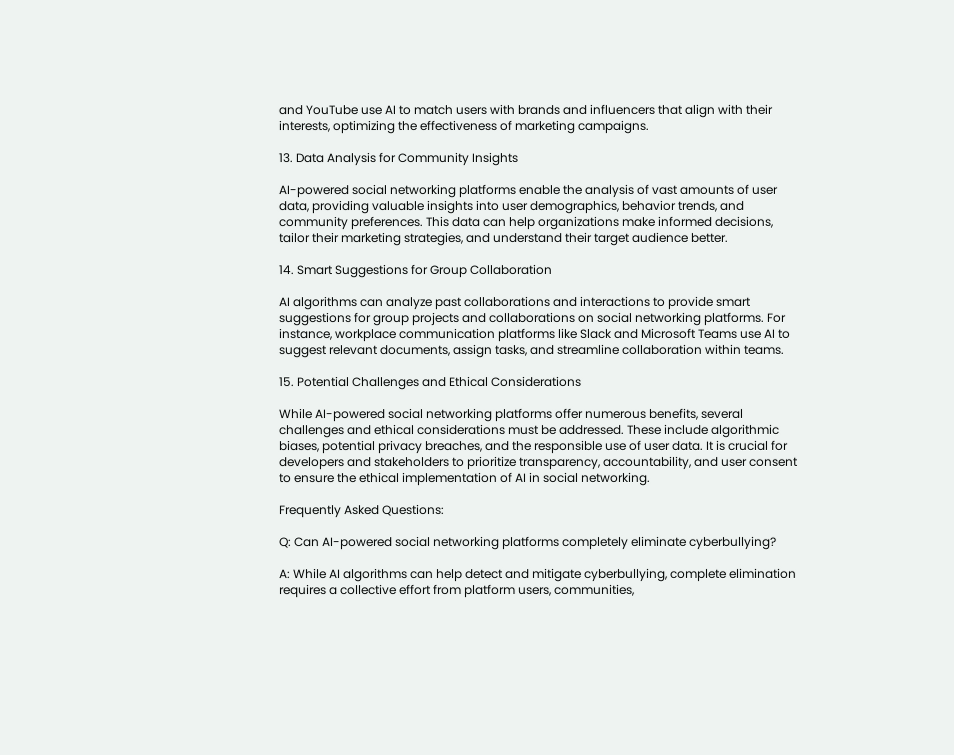and YouTube use AI to match users with brands and influencers that align with their interests, optimizing the effectiveness of marketing campaigns.

13. Data Analysis for Community Insights

AI-powered social networking platforms enable the analysis of vast amounts of user data, providing valuable insights into user demographics, behavior trends, and community preferences. This data can help organizations make informed decisions, tailor their marketing strategies, and understand their target audience better.

14. Smart Suggestions for Group Collaboration

AI algorithms can analyze past collaborations and interactions to provide smart suggestions for group projects and collaborations on social networking platforms. For instance, workplace communication platforms like Slack and Microsoft Teams use AI to suggest relevant documents, assign tasks, and streamline collaboration within teams.

15. Potential Challenges and Ethical Considerations

While AI-powered social networking platforms offer numerous benefits, several challenges and ethical considerations must be addressed. These include algorithmic biases, potential privacy breaches, and the responsible use of user data. It is crucial for developers and stakeholders to prioritize transparency, accountability, and user consent to ensure the ethical implementation of AI in social networking.

Frequently Asked Questions:

Q: Can AI-powered social networking platforms completely eliminate cyberbullying?

A: While AI algorithms can help detect and mitigate cyberbullying, complete elimination requires a collective effort from platform users, communities,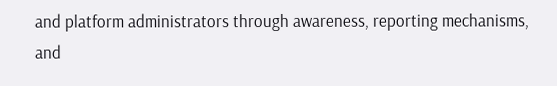and platform administrators through awareness, reporting mechanisms, and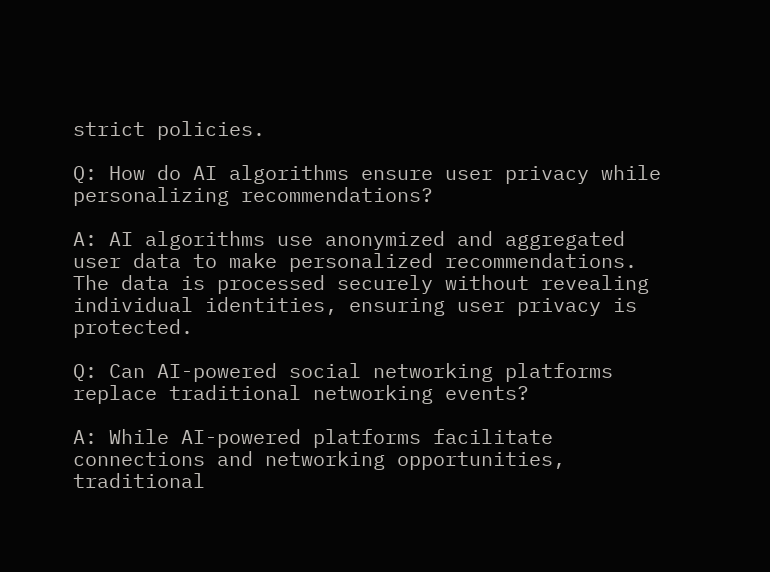strict policies.

Q: How do AI algorithms ensure user privacy while personalizing recommendations?

A: AI algorithms use anonymized and aggregated user data to make personalized recommendations. The data is processed securely without revealing individual identities, ensuring user privacy is protected.

Q: Can AI-powered social networking platforms replace traditional networking events?

A: While AI-powered platforms facilitate connections and networking opportunities, traditional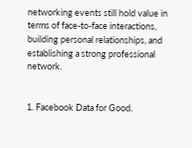networking events still hold value in terms of face-to-face interactions, building personal relationships, and establishing a strong professional network.


1. Facebook Data for Good.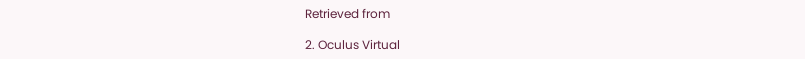Retrieved from

2. Oculus Virtual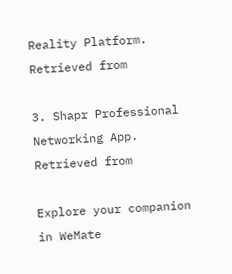Reality Platform. Retrieved from

3. Shapr Professional Networking App. Retrieved from

Explore your companion in WeMate